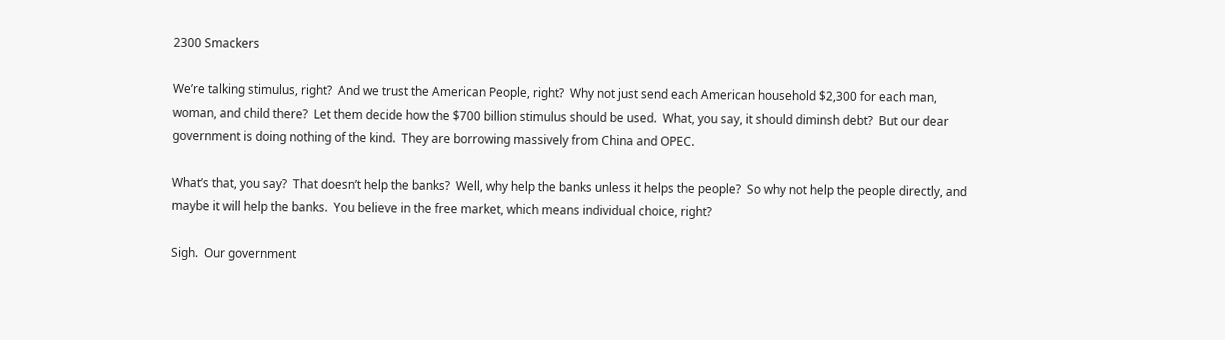2300 Smackers

We’re talking stimulus, right?  And we trust the American People, right?  Why not just send each American household $2,300 for each man, woman, and child there?  Let them decide how the $700 billion stimulus should be used.  What, you say, it should diminsh debt?  But our dear government is doing nothing of the kind.  They are borrowing massively from China and OPEC.

What’s that, you say?  That doesn’t help the banks?  Well, why help the banks unless it helps the people?  So why not help the people directly, and maybe it will help the banks.  You believe in the free market, which means individual choice, right?

Sigh.  Our government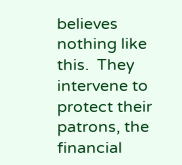believes nothing like this.  They intervene to protect their patrons, the financial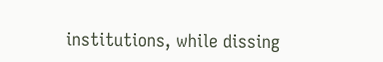institutions, while dissing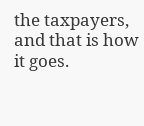the taxpayers, and that is how it goes.